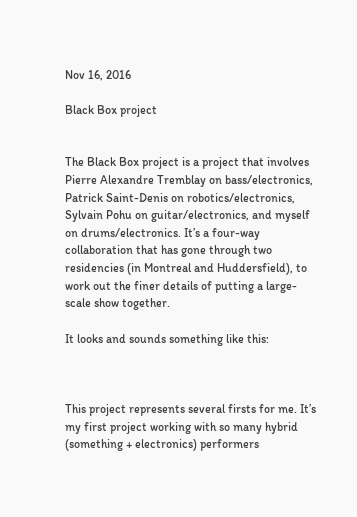Nov 16, 2016

Black Box project


The Black Box project is a project that involves Pierre Alexandre Tremblay on bass/electronics, Patrick Saint-Denis on robotics/electronics, Sylvain Pohu on guitar/electronics, and myself on drums/electronics. It’s a four-way collaboration that has gone through two residencies (in Montreal and Huddersfield), to work out the finer details of putting a large-scale show together.

It looks and sounds something like this:



This project represents several firsts for me. It’s my first project working with so many hybrid (something + electronics) performers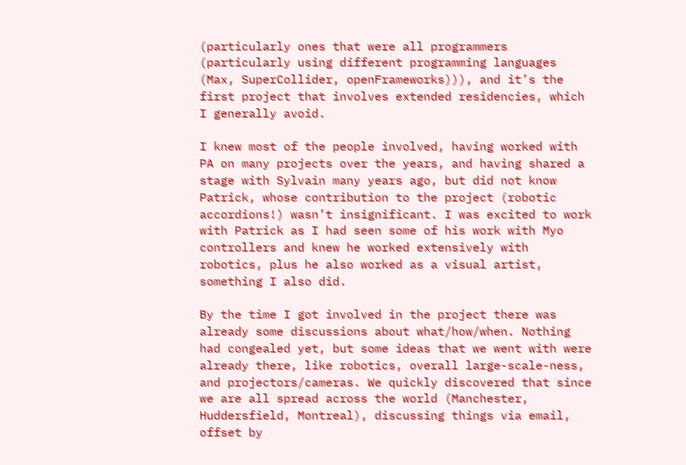(particularly ones that were all programmers (particularly using different programming languages (Max, SuperCollider, openFrameworks))), and it’s the first project that involves extended residencies, which I generally avoid.

I knew most of the people involved, having worked with PA on many projects over the years, and having shared a stage with Sylvain many years ago, but did not know Patrick, whose contribution to the project (robotic accordions!) wasn’t insignificant. I was excited to work with Patrick as I had seen some of his work with Myo controllers and knew he worked extensively with robotics, plus he also worked as a visual artist, something I also did.

By the time I got involved in the project there was already some discussions about what/how/when. Nothing had congealed yet, but some ideas that we went with were already there, like robotics, overall large-scale-ness, and projectors/cameras. We quickly discovered that since we are all spread across the world (Manchester, Huddersfield, Montreal), discussing things via email, offset by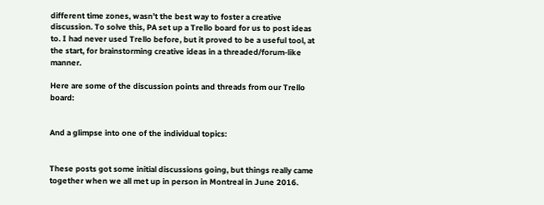different time zones, wasn’t the best way to foster a creative discussion. To solve this, PA set up a Trello board for us to post ideas to. I had never used Trello before, but it proved to be a useful tool, at the start, for brainstorming creative ideas in a threaded/forum-like manner.

Here are some of the discussion points and threads from our Trello board:


And a glimpse into one of the individual topics:


These posts got some initial discussions going, but things really came together when we all met up in person in Montreal in June 2016.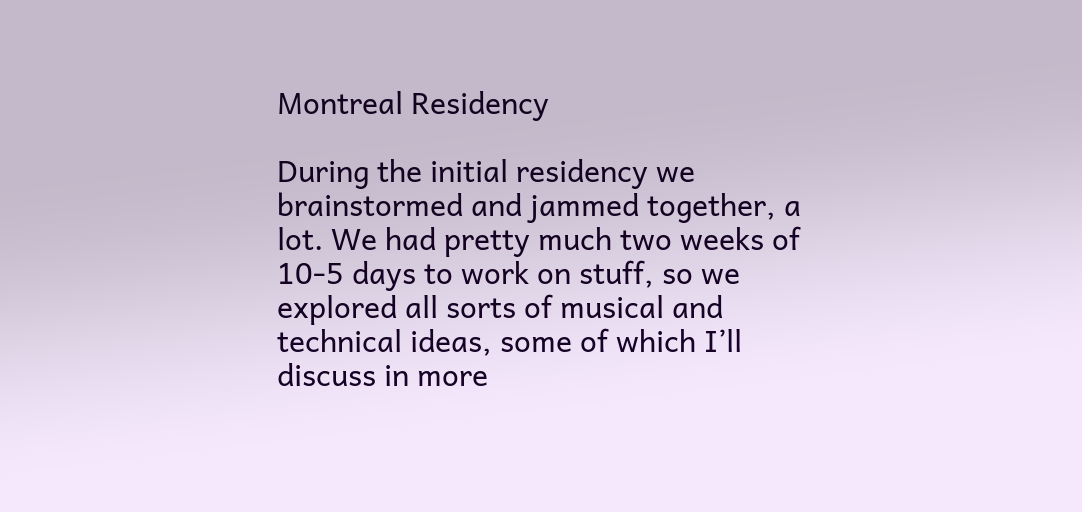Montreal Residency

During the initial residency we brainstormed and jammed together, a lot. We had pretty much two weeks of 10-5 days to work on stuff, so we explored all sorts of musical and technical ideas, some of which I’ll discuss in more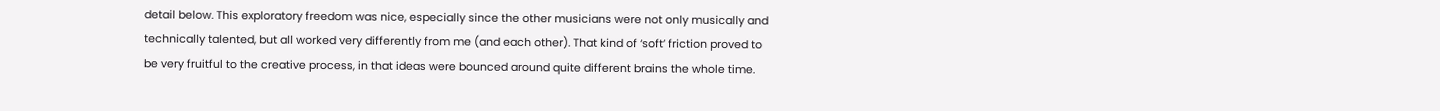detail below. This exploratory freedom was nice, especially since the other musicians were not only musically and technically talented, but all worked very differently from me (and each other). That kind of ‘soft’ friction proved to be very fruitful to the creative process, in that ideas were bounced around quite different brains the whole time.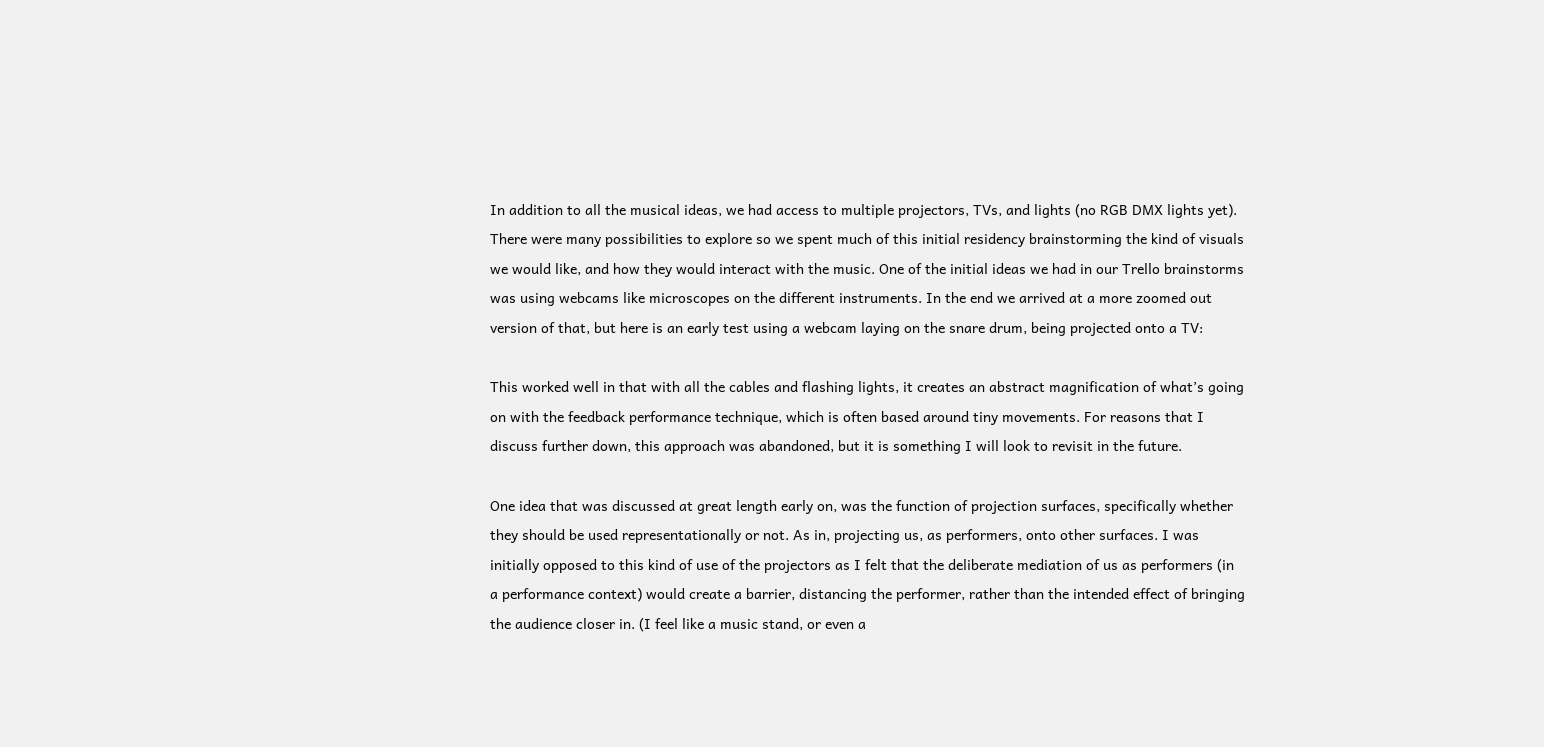In addition to all the musical ideas, we had access to multiple projectors, TVs, and lights (no RGB DMX lights yet). There were many possibilities to explore so we spent much of this initial residency brainstorming the kind of visuals we would like, and how they would interact with the music. One of the initial ideas we had in our Trello brainstorms was using webcams like microscopes on the different instruments. In the end we arrived at a more zoomed out version of that, but here is an early test using a webcam laying on the snare drum, being projected onto a TV:

This worked well in that with all the cables and flashing lights, it creates an abstract magnification of what’s going on with the feedback performance technique, which is often based around tiny movements. For reasons that I discuss further down, this approach was abandoned, but it is something I will look to revisit in the future.

One idea that was discussed at great length early on, was the function of projection surfaces, specifically whether they should be used representationally or not. As in, projecting us, as performers, onto other surfaces. I was initially opposed to this kind of use of the projectors as I felt that the deliberate mediation of us as performers (in a performance context) would create a barrier, distancing the performer, rather than the intended effect of bringing the audience closer in. (I feel like a music stand, or even a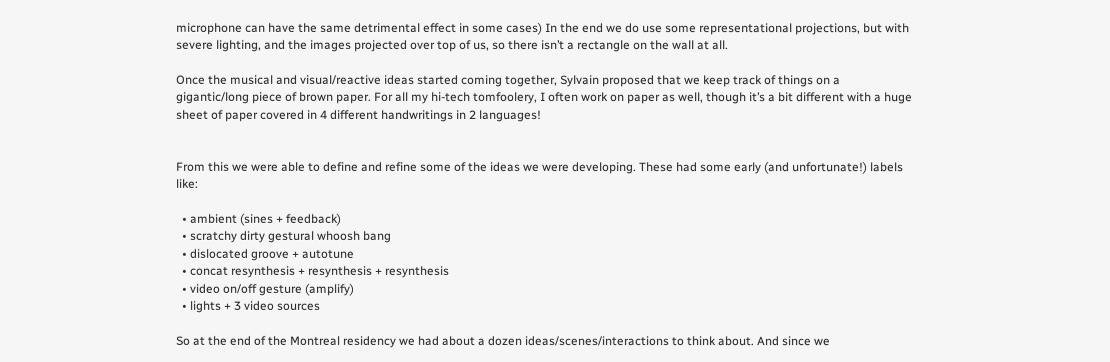microphone can have the same detrimental effect in some cases) In the end we do use some representational projections, but with severe lighting, and the images projected over top of us, so there isn’t a rectangle on the wall at all.

Once the musical and visual/reactive ideas started coming together, Sylvain proposed that we keep track of things on a gigantic/long piece of brown paper. For all my hi-tech tomfoolery, I often work on paper as well, though it’s a bit different with a huge sheet of paper covered in 4 different handwritings in 2 languages!


From this we were able to define and refine some of the ideas we were developing. These had some early (and unfortunate!) labels like:

  • ambient (sines + feedback)
  • scratchy dirty gestural whoosh bang
  • dislocated groove + autotune
  • concat resynthesis + resynthesis + resynthesis
  • video on/off gesture (amplify)
  • lights + 3 video sources

So at the end of the Montreal residency we had about a dozen ideas/scenes/interactions to think about. And since we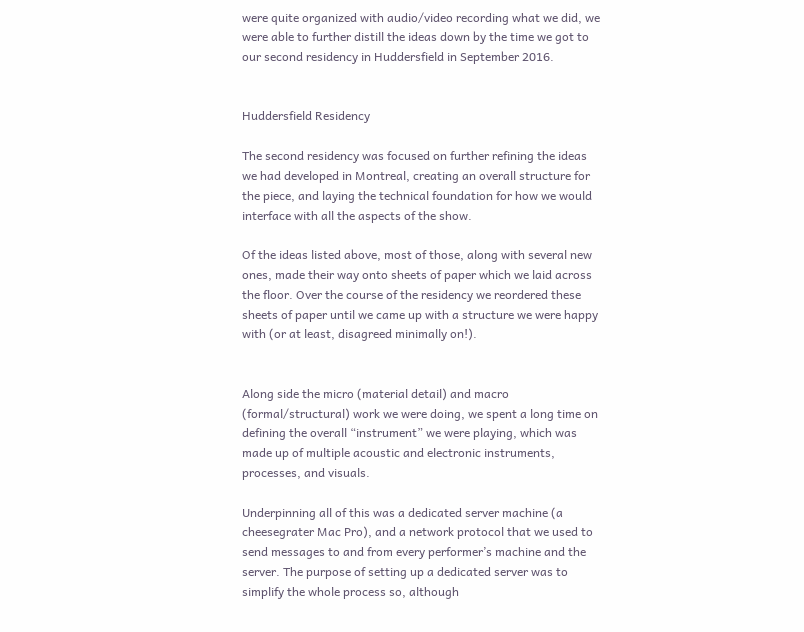were quite organized with audio/video recording what we did, we were able to further distill the ideas down by the time we got to our second residency in Huddersfield in September 2016.


Huddersfield Residency

The second residency was focused on further refining the ideas we had developed in Montreal, creating an overall structure for the piece, and laying the technical foundation for how we would interface with all the aspects of the show.

Of the ideas listed above, most of those, along with several new ones, made their way onto sheets of paper which we laid across the floor. Over the course of the residency we reordered these sheets of paper until we came up with a structure we were happy with (or at least, disagreed minimally on!).


Along side the micro (material detail) and macro (formal/structural) work we were doing, we spent a long time on defining the overall “instrument” we were playing, which was made up of multiple acoustic and electronic instruments, processes, and visuals.

Underpinning all of this was a dedicated server machine (a cheesegrater Mac Pro), and a network protocol that we used to send messages to and from every performer’s machine and the server. The purpose of setting up a dedicated server was to simplify the whole process so, although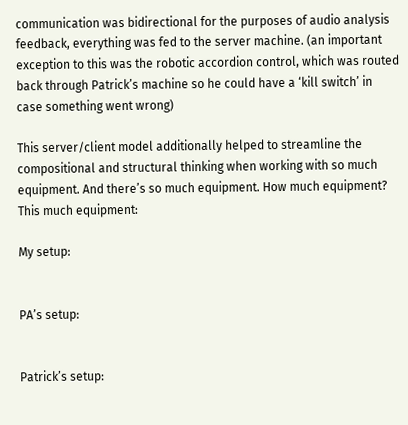communication was bidirectional for the purposes of audio analysis feedback, everything was fed to the server machine. (an important exception to this was the robotic accordion control, which was routed back through Patrick’s machine so he could have a ‘kill switch’ in case something went wrong)

This server/client model additionally helped to streamline the compositional and structural thinking when working with so much equipment. And there’s so much equipment. How much equipment? This much equipment:

My setup:


PA’s setup:


Patrick’s setup: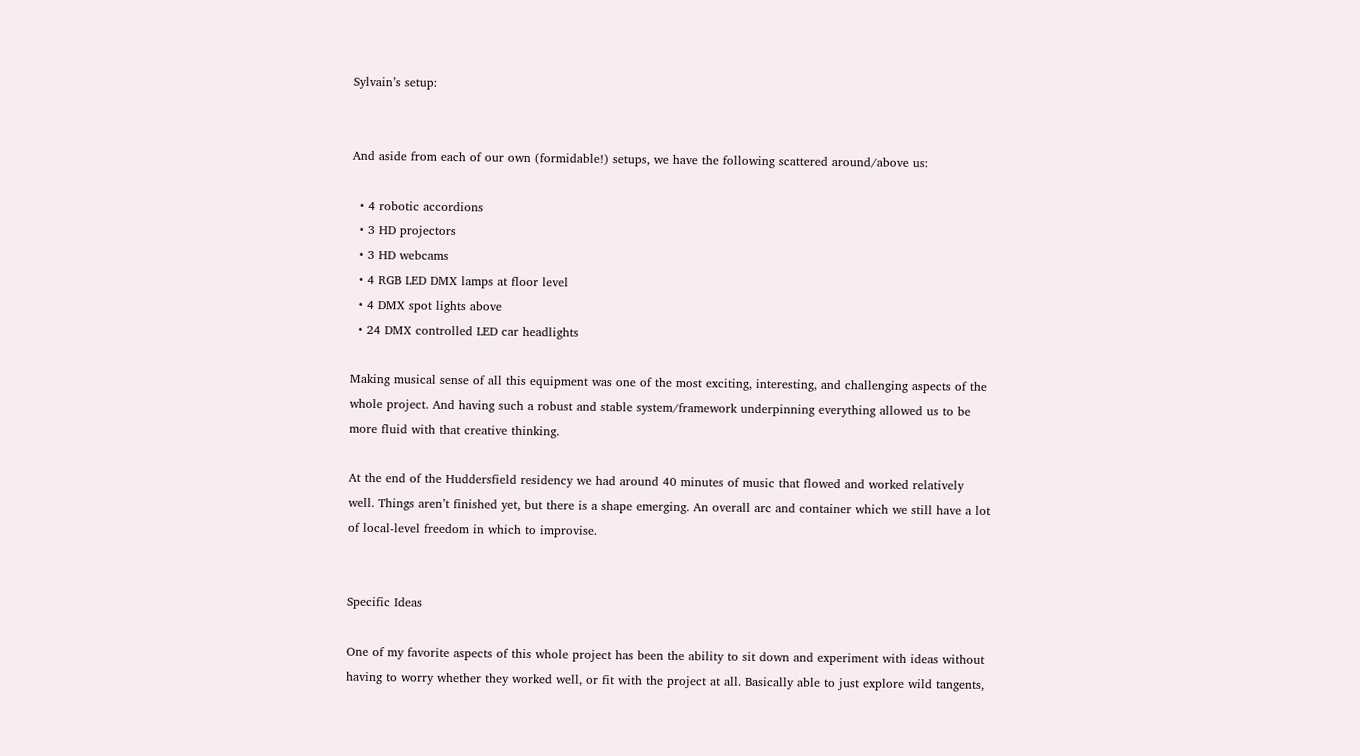Sylvain’s setup:


And aside from each of our own (formidable!) setups, we have the following scattered around/above us:

  • 4 robotic accordions
  • 3 HD projectors
  • 3 HD webcams
  • 4 RGB LED DMX lamps at floor level
  • 4 DMX spot lights above
  • 24 DMX controlled LED car headlights

Making musical sense of all this equipment was one of the most exciting, interesting, and challenging aspects of the whole project. And having such a robust and stable system/framework underpinning everything allowed us to be more fluid with that creative thinking.

At the end of the Huddersfield residency we had around 40 minutes of music that flowed and worked relatively well. Things aren’t finished yet, but there is a shape emerging. An overall arc and container which we still have a lot of local-level freedom in which to improvise.


Specific Ideas

One of my favorite aspects of this whole project has been the ability to sit down and experiment with ideas without having to worry whether they worked well, or fit with the project at all. Basically able to just explore wild tangents,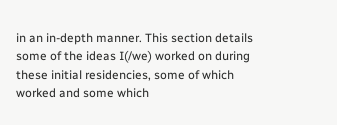in an in-depth manner. This section details some of the ideas I(/we) worked on during these initial residencies, some of which worked and some which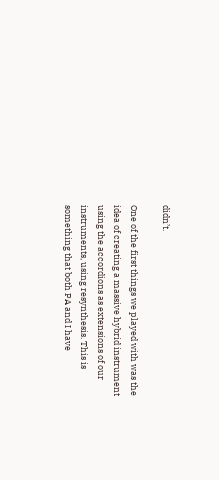didn’t.

One of the first things we played with was the idea of creating a massive hybrid instrument using the accordions as extensions of our instruments, using resynthesis. This is something that both PA and I have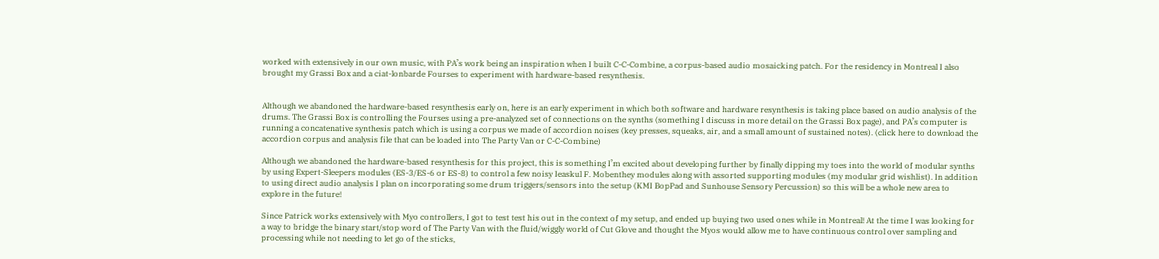worked with extensively in our own music, with PA’s work being an inspiration when I built C-C-Combine, a corpus-based audio mosaicking patch. For the residency in Montreal I also brought my Grassi Box and a ciat-lonbarde Fourses to experiment with hardware-based resynthesis.


Although we abandoned the hardware-based resynthesis early on, here is an early experiment in which both software and hardware resynthesis is taking place based on audio analysis of the drums. The Grassi Box is controlling the Fourses using a pre-analyzed set of connections on the synths (something I discuss in more detail on the Grassi Box page), and PA’s computer is running a concatenative synthesis patch which is using a corpus we made of accordion noises (key presses, squeaks, air, and a small amount of sustained notes). (click here to download the accordion corpus and analysis file that can be loaded into The Party Van or C-C-Combine)

Although we abandoned the hardware-based resynthesis for this project, this is something I’m excited about developing further by finally dipping my toes into the world of modular synths by using Expert-Sleepers modules (ES-3/ES-6 or ES-8) to control a few noisy Ieaskul F. Mobenthey modules along with assorted supporting modules (my modular grid wishlist). In addition to using direct audio analysis I plan on incorporating some drum triggers/sensors into the setup (KMI BopPad and Sunhouse Sensory Percussion) so this will be a whole new area to explore in the future!

Since Patrick works extensively with Myo controllers, I got to test test his out in the context of my setup, and ended up buying two used ones while in Montreal! At the time I was looking for a way to bridge the binary start/stop word of The Party Van with the fluid/wiggly world of Cut Glove and thought the Myos would allow me to have continuous control over sampling and processing while not needing to let go of the sticks,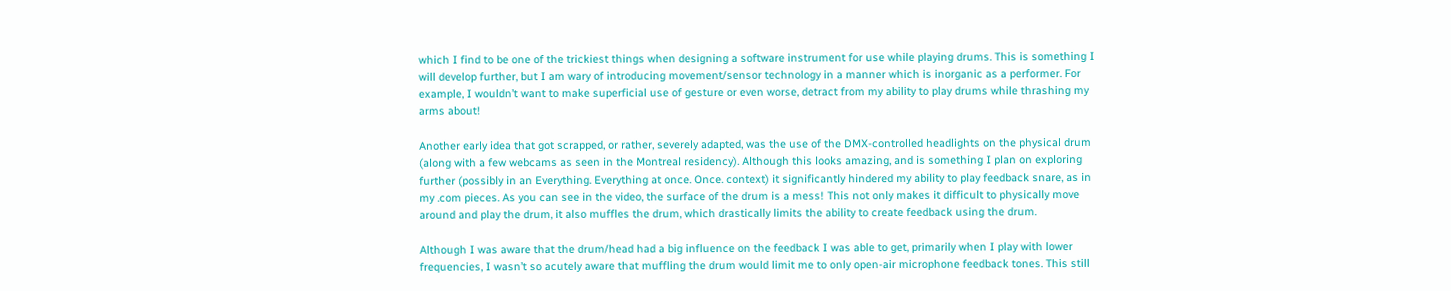which I find to be one of the trickiest things when designing a software instrument for use while playing drums. This is something I will develop further, but I am wary of introducing movement/sensor technology in a manner which is inorganic as a performer. For example, I wouldn’t want to make superficial use of gesture or even worse, detract from my ability to play drums while thrashing my arms about!

Another early idea that got scrapped, or rather, severely adapted, was the use of the DMX-controlled headlights on the physical drum (along with a few webcams as seen in the Montreal residency). Although this looks amazing, and is something I plan on exploring further (possibly in an Everything. Everything at once. Once. context) it significantly hindered my ability to play feedback snare, as in my .com pieces. As you can see in the video, the surface of the drum is a mess! This not only makes it difficult to physically move around and play the drum, it also muffles the drum, which drastically limits the ability to create feedback using the drum.

Although I was aware that the drum/head had a big influence on the feedback I was able to get, primarily when I play with lower frequencies, I wasn’t so acutely aware that muffling the drum would limit me to only open-air microphone feedback tones. This still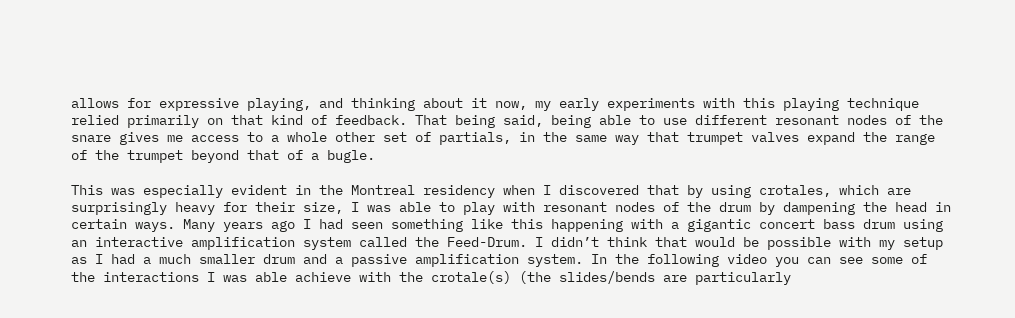allows for expressive playing, and thinking about it now, my early experiments with this playing technique relied primarily on that kind of feedback. That being said, being able to use different resonant nodes of the snare gives me access to a whole other set of partials, in the same way that trumpet valves expand the range of the trumpet beyond that of a bugle.

This was especially evident in the Montreal residency when I discovered that by using crotales, which are surprisingly heavy for their size, I was able to play with resonant nodes of the drum by dampening the head in certain ways. Many years ago I had seen something like this happening with a gigantic concert bass drum using an interactive amplification system called the Feed-Drum. I didn’t think that would be possible with my setup as I had a much smaller drum and a passive amplification system. In the following video you can see some of the interactions I was able achieve with the crotale(s) (the slides/bends are particularly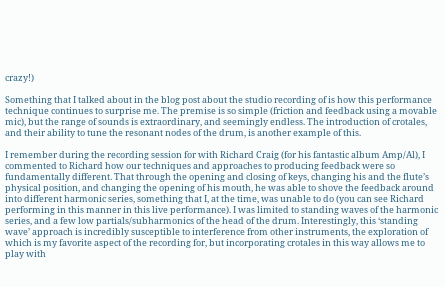crazy!)

Something that I talked about in the blog post about the studio recording of is how this performance technique continues to surprise me. The premise is so simple (friction and feedback using a movable mic), but the range of sounds is extraordinary, and seemingly endless. The introduction of crotales, and their ability to tune the resonant nodes of the drum, is another example of this.

I remember during the recording session for with Richard Craig (for his fantastic album Amp/Al), I commented to Richard how our techniques and approaches to producing feedback were so fundamentally different. That through the opening and closing of keys, changing his and the flute’s physical position, and changing the opening of his mouth, he was able to shove the feedback around into different harmonic series, something that I, at the time, was unable to do (you can see Richard performing in this manner in this live performance). I was limited to standing waves of the harmonic series, and a few low partials/subharmonics of the head of the drum. Interestingly, this ‘standing wave’ approach is incredibly susceptible to interference from other instruments, the exploration of which is my favorite aspect of the recording for, but incorporating crotales in this way allows me to play with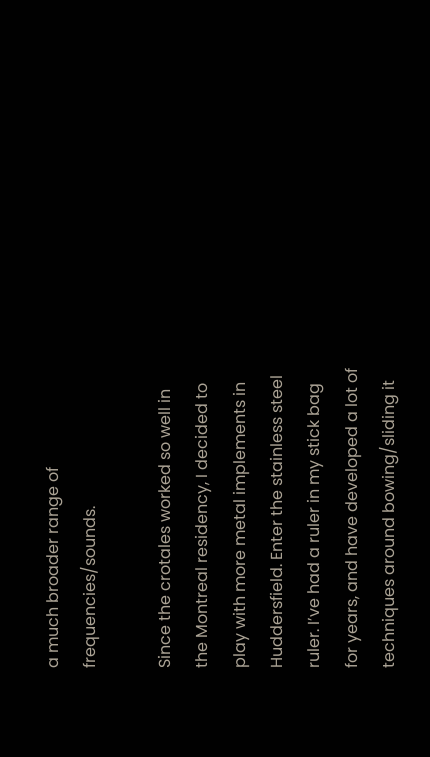a much broader range of frequencies/sounds.

Since the crotales worked so well in the Montreal residency, I decided to play with more metal implements in Huddersfield. Enter the stainless steel ruler. I’ve had a ruler in my stick bag for years, and have developed a lot of techniques around bowing/sliding it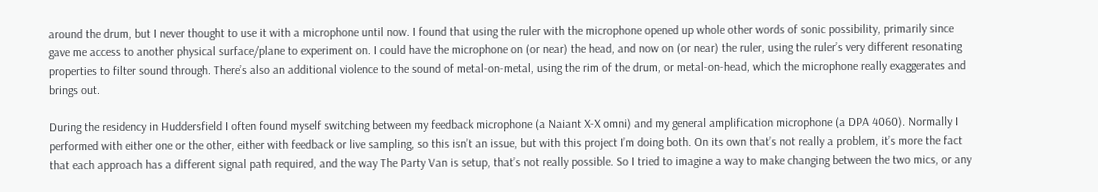around the drum, but I never thought to use it with a microphone until now. I found that using the ruler with the microphone opened up whole other words of sonic possibility, primarily since gave me access to another physical surface/plane to experiment on. I could have the microphone on (or near) the head, and now on (or near) the ruler, using the ruler’s very different resonating properties to filter sound through. There’s also an additional violence to the sound of metal-on-metal, using the rim of the drum, or metal-on-head, which the microphone really exaggerates and brings out.

During the residency in Huddersfield I often found myself switching between my feedback microphone (a Naiant X-X omni) and my general amplification microphone (a DPA 4060). Normally I performed with either one or the other, either with feedback or live sampling, so this isn’t an issue, but with this project I’m doing both. On its own that’s not really a problem, it’s more the fact that each approach has a different signal path required, and the way The Party Van is setup, that’s not really possible. So I tried to imagine a way to make changing between the two mics, or any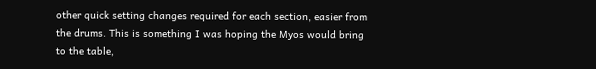other quick setting changes required for each section, easier from the drums. This is something I was hoping the Myos would bring to the table,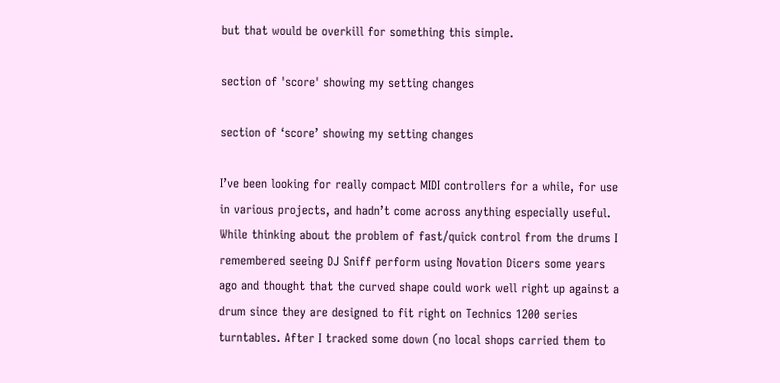but that would be overkill for something this simple.

section of 'score' showing my setting changes

section of ‘score’ showing my setting changes

I’ve been looking for really compact MIDI controllers for a while, for use in various projects, and hadn’t come across anything especially useful. While thinking about the problem of fast/quick control from the drums I remembered seeing DJ Sniff perform using Novation Dicers some years ago and thought that the curved shape could work well right up against a drum since they are designed to fit right on Technics 1200 series turntables. After I tracked some down (no local shops carried them to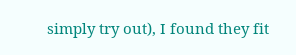simply try out), I found they fit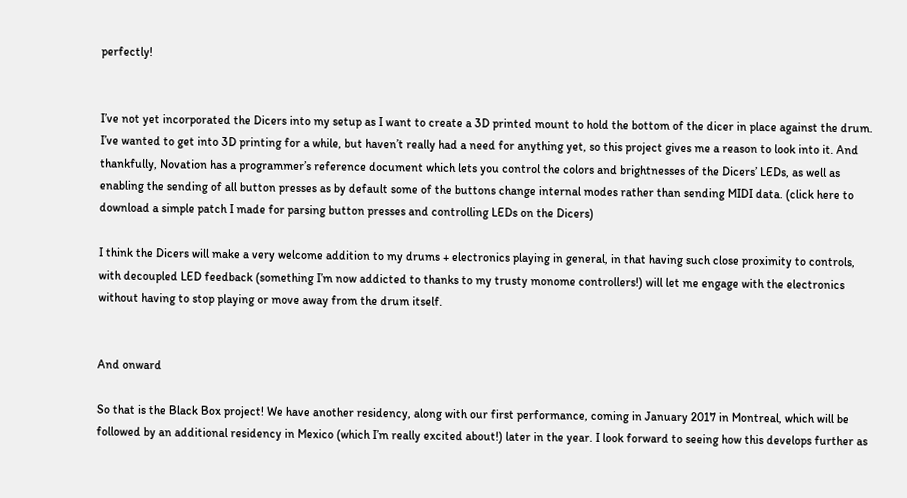perfectly!


I’ve not yet incorporated the Dicers into my setup as I want to create a 3D printed mount to hold the bottom of the dicer in place against the drum. I’ve wanted to get into 3D printing for a while, but haven’t really had a need for anything yet, so this project gives me a reason to look into it. And thankfully, Novation has a programmer’s reference document which lets you control the colors and brightnesses of the Dicers’ LEDs, as well as enabling the sending of all button presses as by default some of the buttons change internal modes rather than sending MIDI data. (click here to download a simple patch I made for parsing button presses and controlling LEDs on the Dicers)

I think the Dicers will make a very welcome addition to my drums + electronics playing in general, in that having such close proximity to controls, with decoupled LED feedback (something I’m now addicted to thanks to my trusty monome controllers!) will let me engage with the electronics without having to stop playing or move away from the drum itself.


And onward

So that is the Black Box project! We have another residency, along with our first performance, coming in January 2017 in Montreal, which will be followed by an additional residency in Mexico (which I’m really excited about!) later in the year. I look forward to seeing how this develops further as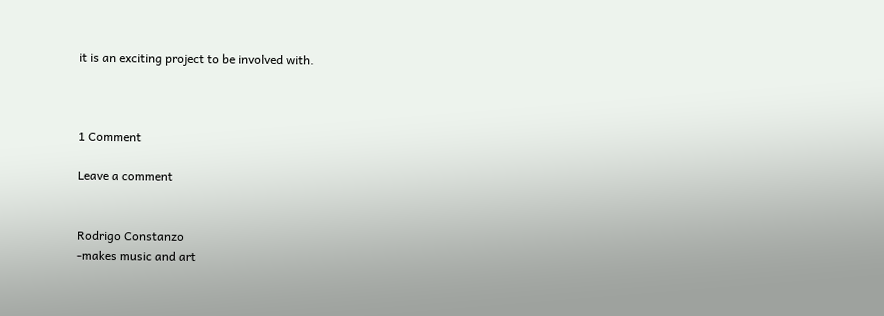it is an exciting project to be involved with.



1 Comment

Leave a comment


Rodrigo Constanzo
-makes music and art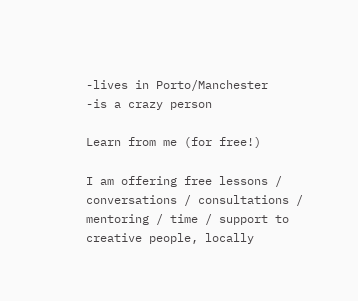-lives in Porto/Manchester
-is a crazy person

Learn from me (for free!)

I am offering free lessons / conversations / consultations / mentoring / time / support to creative people, locally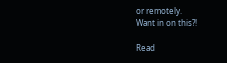or remotely.
Want in on this?!

Read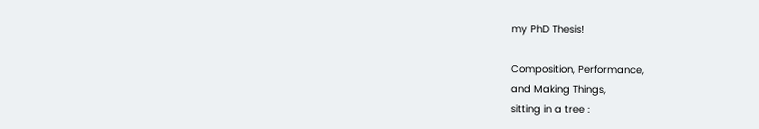my PhD Thesis!

Composition, Performance,
and Making Things,
sitting in a tree :